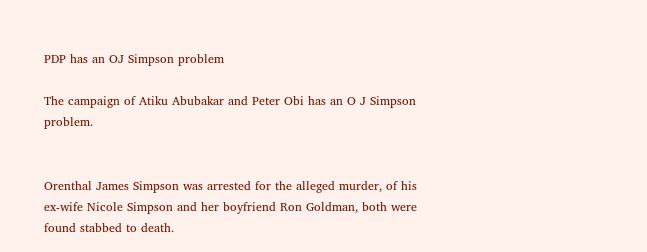PDP has an OJ Simpson problem

The campaign of Atiku Abubakar and Peter Obi has an O J Simpson problem.


Orenthal James Simpson was arrested for the alleged murder, of his ex-wife Nicole Simpson and her boyfriend Ron Goldman, both were found stabbed to death.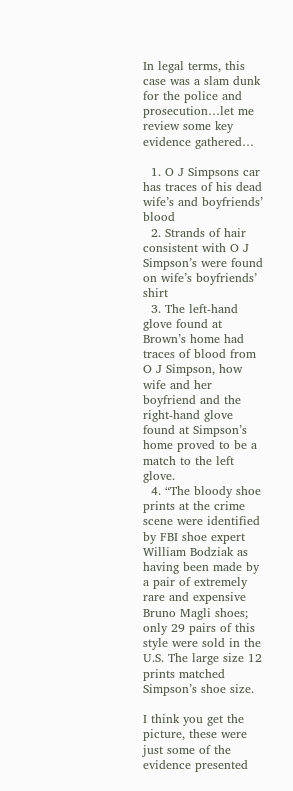In legal terms, this case was a slam dunk for the police and prosecution…let me review some key evidence gathered…

  1. O J Simpsons car has traces of his dead wife’s and boyfriends’ blood
  2. Strands of hair consistent with O J Simpson’s were found on wife’s boyfriends’ shirt
  3. The left-hand glove found at Brown’s home had traces of blood from O J Simpson, how wife and her boyfriend and the right-hand glove found at Simpson’s home proved to be a match to the left glove.
  4. “The bloody shoe prints at the crime scene were identified by FBI shoe expert William Bodziak as having been made by a pair of extremely rare and expensive Bruno Magli shoes; only 29 pairs of this style were sold in the U.S. The large size 12 prints matched Simpson’s shoe size.

I think you get the picture, these were just some of the evidence presented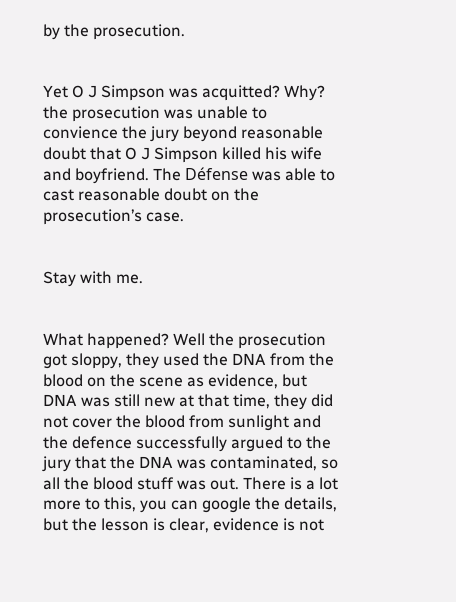by the prosecution.


Yet O J Simpson was acquitted? Why? the prosecution was unable to convience the jury beyond reasonable doubt that O J Simpson killed his wife and boyfriend. The Défense was able to cast reasonable doubt on the prosecution’s case.


Stay with me.


What happened? Well the prosecution got sloppy, they used the DNA from the blood on the scene as evidence, but DNA was still new at that time, they did not cover the blood from sunlight and the defence successfully argued to the jury that the DNA was contaminated, so all the blood stuff was out. There is a lot more to this, you can google the details, but the lesson is clear, evidence is not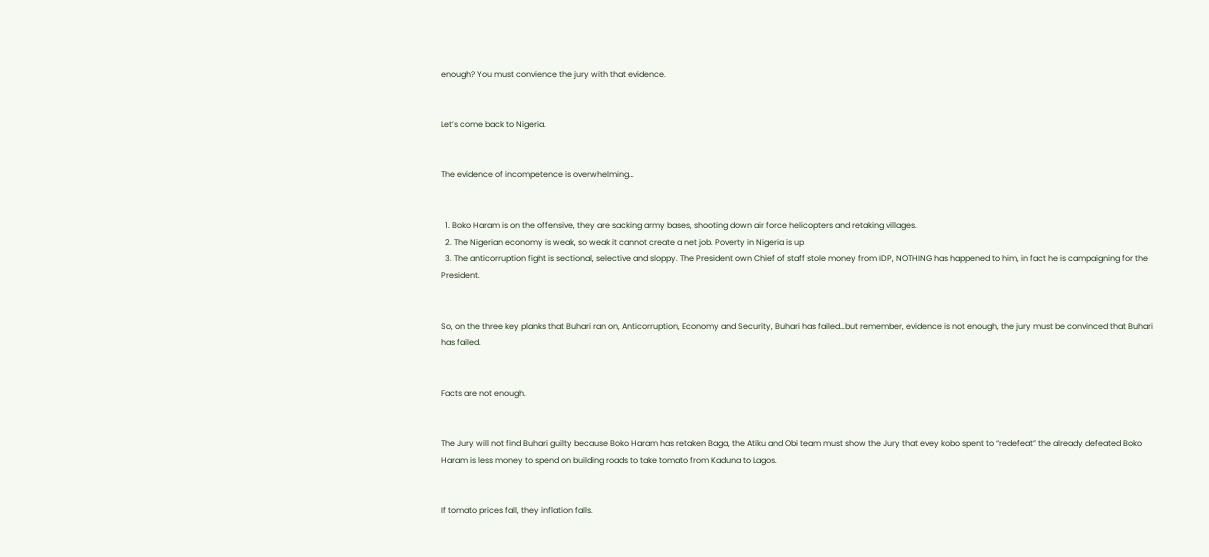enough? You must convience the jury with that evidence.


Let’s come back to Nigeria.


The evidence of incompetence is overwhelming…


  1. Boko Haram is on the offensive, they are sacking army bases, shooting down air force helicopters and retaking villages.
  2. The Nigerian economy is weak, so weak it cannot create a net job. Poverty in Nigeria is up
  3. The anticorruption fight is sectional, selective and sloppy. The President own Chief of staff stole money from IDP, NOTHING has happened to him, in fact he is campaigning for the President.


So, on the three key planks that Buhari ran on, Anticorruption, Economy and Security, Buhari has failed…but remember, evidence is not enough, the jury must be convinced that Buhari has failed.


Facts are not enough.


The Jury will not find Buhari guilty because Boko Haram has retaken Baga, the Atiku and Obi team must show the Jury that evey kobo spent to “redefeat” the already defeated Boko Haram is less money to spend on building roads to take tomato from Kaduna to Lagos.


If tomato prices fall, they inflation falls.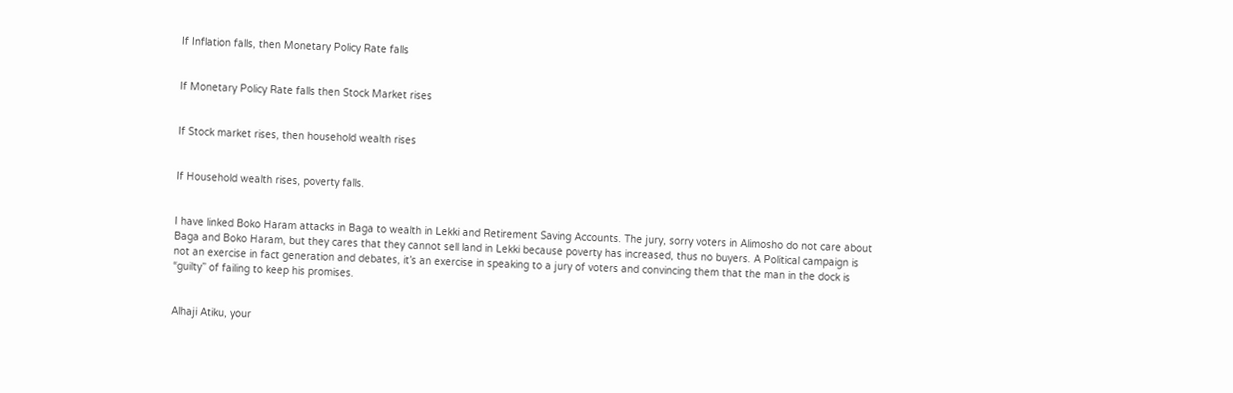If Inflation falls, then Monetary Policy Rate falls


If Monetary Policy Rate falls then Stock Market rises


If Stock market rises, then household wealth rises


If Household wealth rises, poverty falls.


I have linked Boko Haram attacks in Baga to wealth in Lekki and Retirement Saving Accounts. The jury, sorry voters in Alimosho do not care about Baga and Boko Haram, but they cares that they cannot sell land in Lekki because poverty has increased, thus no buyers. A Political campaign is not an exercise in fact generation and debates, it’s an exercise in speaking to a jury of voters and convincing them that the man in the dock is “guilty” of failing to keep his promises.


Alhaji Atiku, your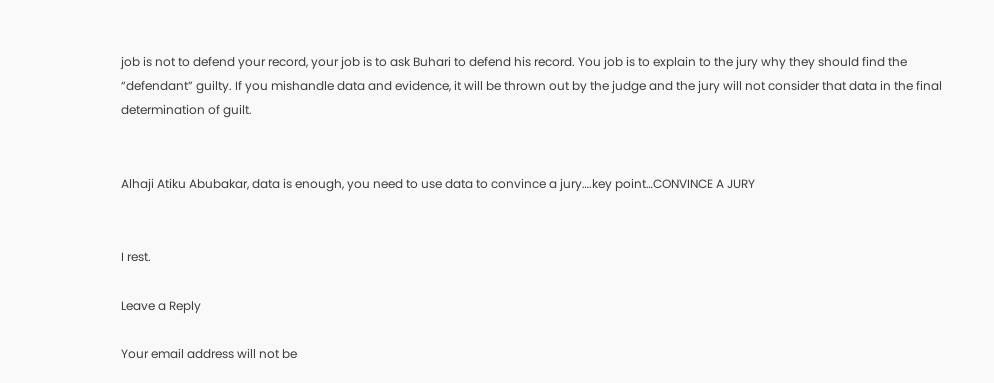job is not to defend your record, your job is to ask Buhari to defend his record. You job is to explain to the jury why they should find the “defendant” guilty. If you mishandle data and evidence, it will be thrown out by the judge and the jury will not consider that data in the final determination of guilt.


Alhaji Atiku Abubakar, data is enough, you need to use data to convince a jury….key point…CONVINCE A JURY


I rest.

Leave a Reply

Your email address will not be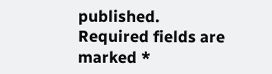published. Required fields are marked *